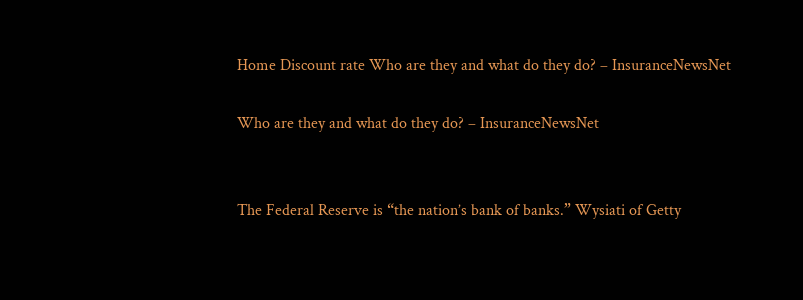Home Discount rate Who are they and what do they do? – InsuranceNewsNet

Who are they and what do they do? – InsuranceNewsNet


The Federal Reserve is “the nation’s bank of banks.” Wysiati of Getty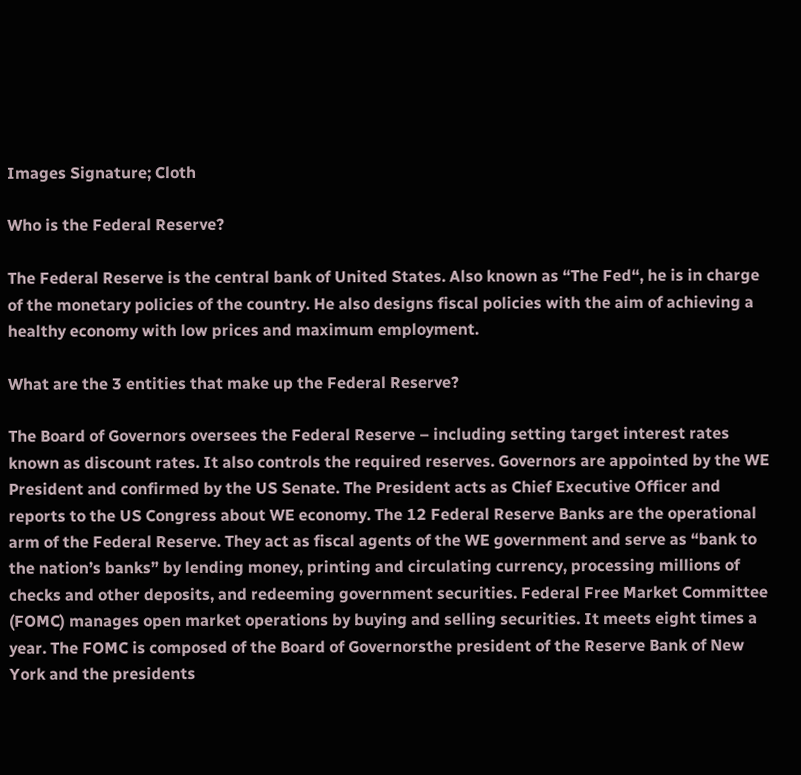Images Signature; Cloth

Who is the Federal Reserve?

The Federal Reserve is the central bank of United States. Also known as “The Fed“, he is in charge of the monetary policies of the country. He also designs fiscal policies with the aim of achieving a healthy economy with low prices and maximum employment.

What are the 3 entities that make up the Federal Reserve?

The Board of Governors oversees the Federal Reserve – including setting target interest rates known as discount rates. It also controls the required reserves. Governors are appointed by the WE President and confirmed by the US Senate. The President acts as Chief Executive Officer and reports to the US Congress about WE economy. The 12 Federal Reserve Banks are the operational arm of the Federal Reserve. They act as fiscal agents of the WE government and serve as “bank to the nation’s banks” by lending money, printing and circulating currency, processing millions of checks and other deposits, and redeeming government securities. Federal Free Market Committee (FOMC) manages open market operations by buying and selling securities. It meets eight times a year. The FOMC is composed of the Board of Governorsthe president of the Reserve Bank of New York and the presidents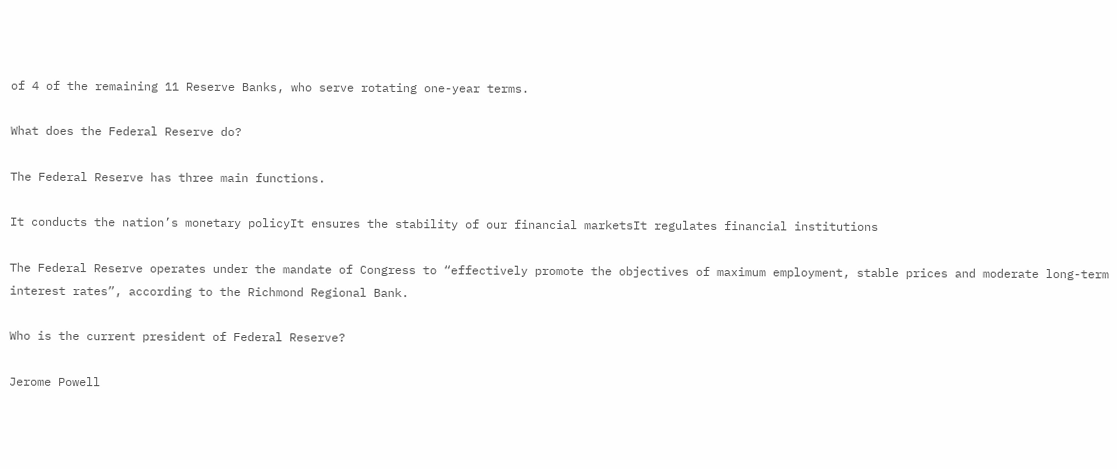of 4 of the remaining 11 Reserve Banks, who serve rotating one-year terms.

What does the Federal Reserve do?

The Federal Reserve has three main functions.

It conducts the nation’s monetary policyIt ensures the stability of our financial marketsIt regulates financial institutions

The Federal Reserve operates under the mandate of Congress to “effectively promote the objectives of maximum employment, stable prices and moderate long-term interest rates”, according to the Richmond Regional Bank.

Who is the current president of Federal Reserve?

Jerome Powell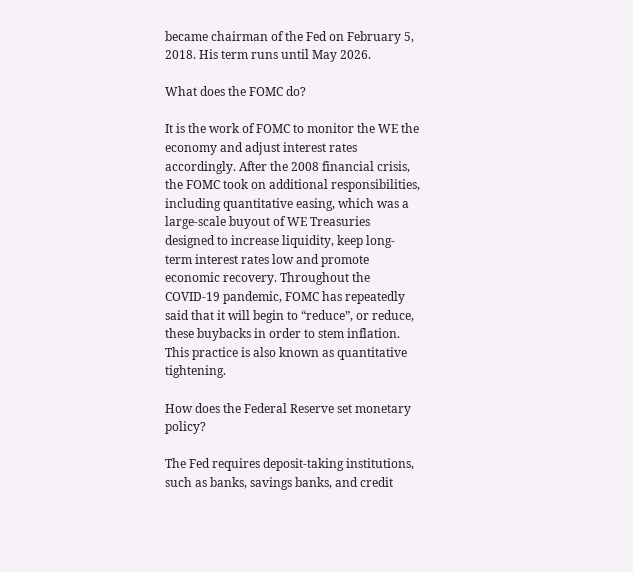became chairman of the Fed on February 5, 2018. His term runs until May 2026.

What does the FOMC do?

It is the work of FOMC to monitor the WE the economy and adjust interest rates accordingly. After the 2008 financial crisis, the FOMC took on additional responsibilities, including quantitative easing, which was a large-scale buyout of WE Treasuries designed to increase liquidity, keep long-term interest rates low and promote economic recovery. Throughout the COVID-19 pandemic, FOMC has repeatedly said that it will begin to “reduce”, or reduce, these buybacks in order to stem inflation. This practice is also known as quantitative tightening.

How does the Federal Reserve set monetary policy?

The Fed requires deposit-taking institutions, such as banks, savings banks, and credit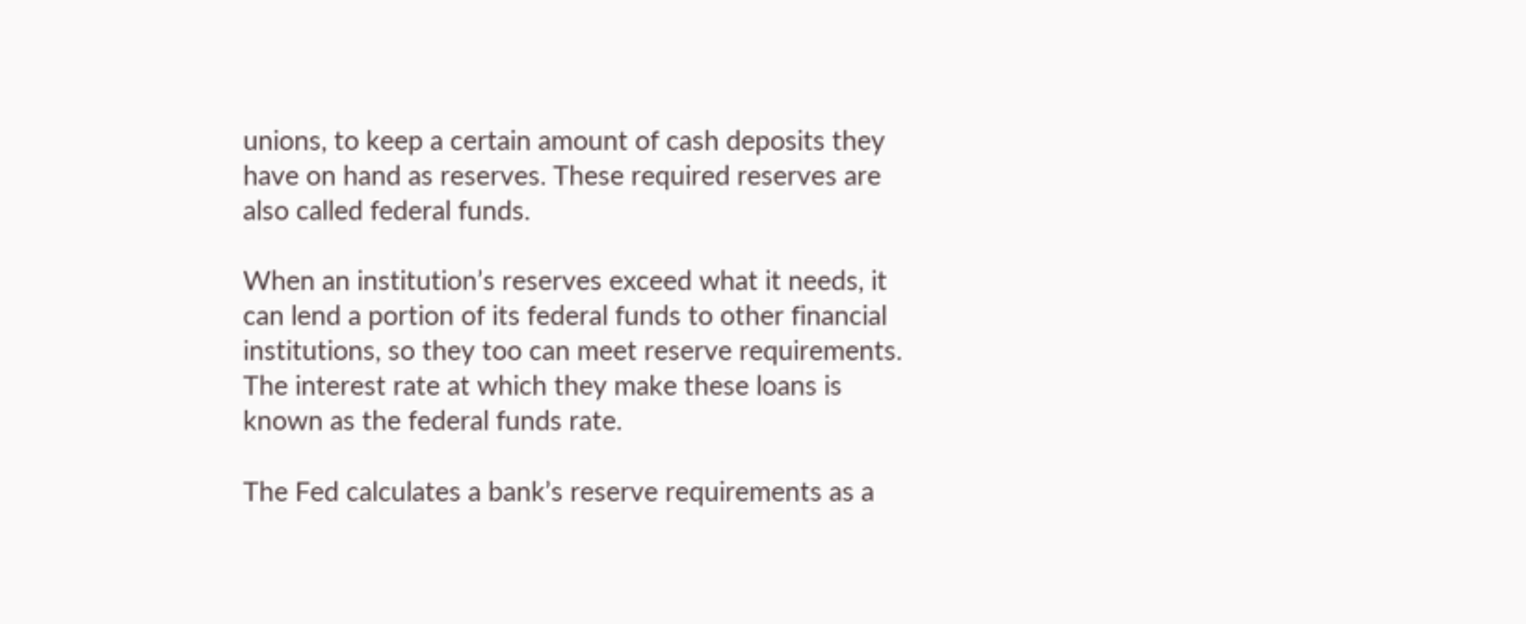unions, to keep a certain amount of cash deposits they have on hand as reserves. These required reserves are also called federal funds.

When an institution’s reserves exceed what it needs, it can lend a portion of its federal funds to other financial institutions, so they too can meet reserve requirements. The interest rate at which they make these loans is known as the federal funds rate.

The Fed calculates a bank’s reserve requirements as a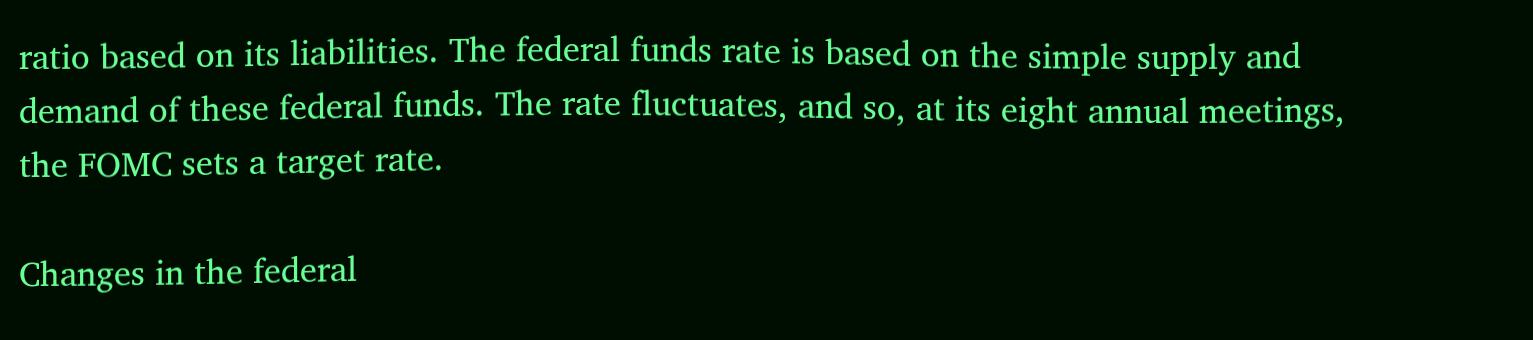ratio based on its liabilities. The federal funds rate is based on the simple supply and demand of these federal funds. The rate fluctuates, and so, at its eight annual meetings, the FOMC sets a target rate.

Changes in the federal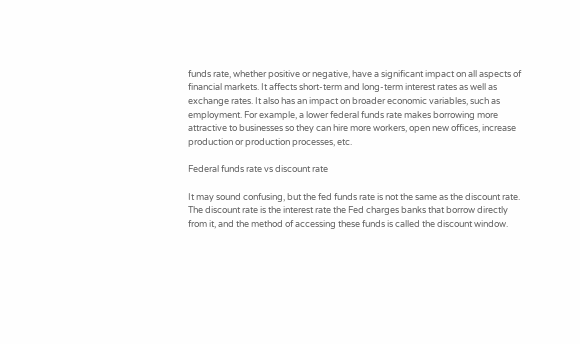funds rate, whether positive or negative, have a significant impact on all aspects of financial markets. It affects short-term and long-term interest rates as well as exchange rates. It also has an impact on broader economic variables, such as employment. For example, a lower federal funds rate makes borrowing more attractive to businesses so they can hire more workers, open new offices, increase production or production processes, etc.

Federal funds rate vs discount rate

It may sound confusing, but the fed funds rate is not the same as the discount rate. The discount rate is the interest rate the Fed charges banks that borrow directly from it, and the method of accessing these funds is called the discount window.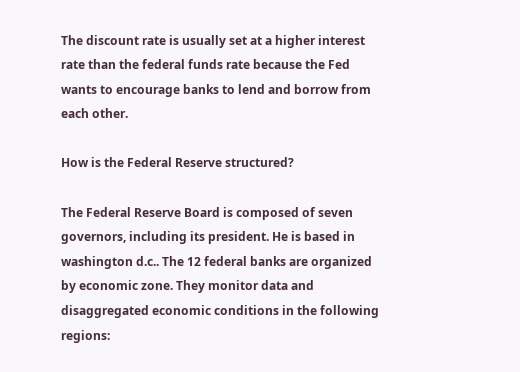The discount rate is usually set at a higher interest rate than the federal funds rate because the Fed wants to encourage banks to lend and borrow from each other.

How is the Federal Reserve structured?

The Federal Reserve Board is composed of seven governors, including its president. He is based in washington d.c.. The 12 federal banks are organized by economic zone. They monitor data and disaggregated economic conditions in the following regions: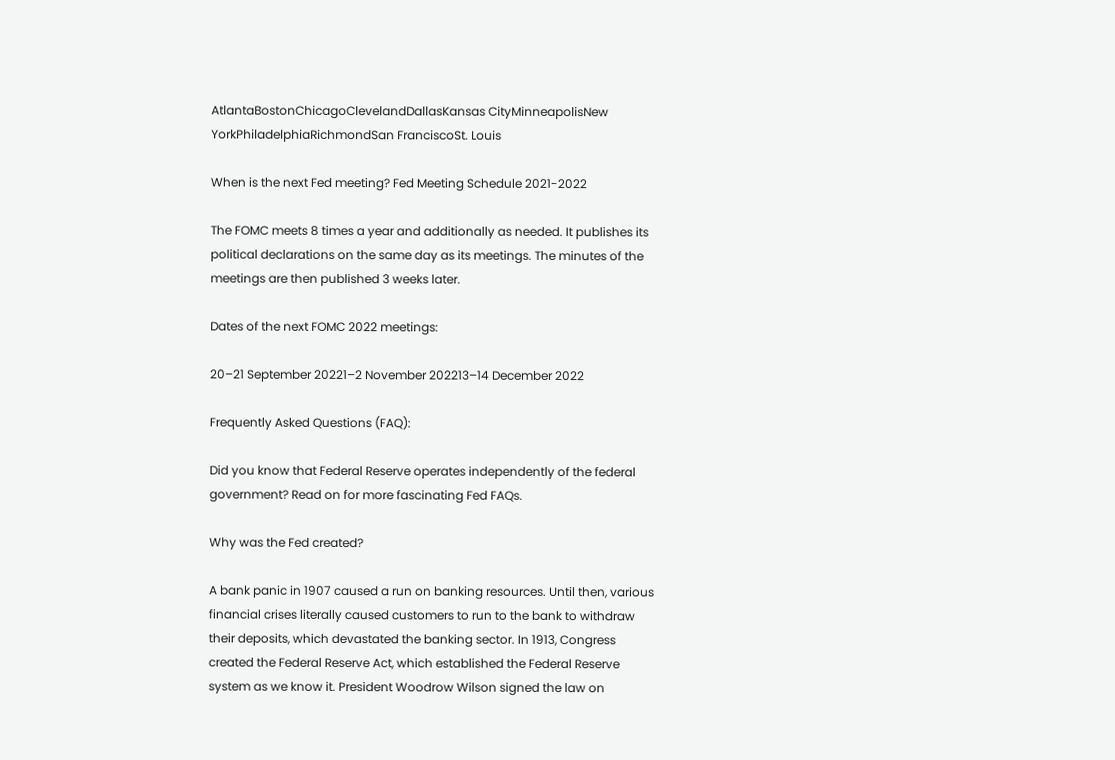AtlantaBostonChicagoClevelandDallasKansas CityMinneapolisNew YorkPhiladelphiaRichmondSan FranciscoSt. Louis

When is the next Fed meeting? Fed Meeting Schedule 2021-2022

The FOMC meets 8 times a year and additionally as needed. It publishes its political declarations on the same day as its meetings. The minutes of the meetings are then published 3 weeks later.

Dates of the next FOMC 2022 meetings:

20–21 September 20221–2 November 202213–14 December 2022

Frequently Asked Questions (FAQ):

Did you know that Federal Reserve operates independently of the federal government? Read on for more fascinating Fed FAQs.

Why was the Fed created?

A bank panic in 1907 caused a run on banking resources. Until then, various financial crises literally caused customers to run to the bank to withdraw their deposits, which devastated the banking sector. In 1913, Congress created the Federal Reserve Act, which established the Federal Reserve system as we know it. President Woodrow Wilson signed the law on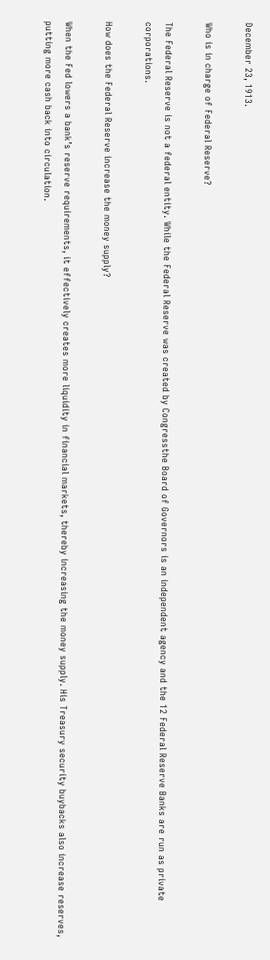December 23, 1913.

Who is in charge of Federal Reserve?

The Federal Reserve is not a federal entity. While the Federal Reserve was created by Congressthe Board of Governors is an independent agency and the 12 Federal Reserve Banks are run as private corporations.

How does the Federal Reserve increase the money supply?

When the Fed lowers a bank’s reserve requirements, it effectively creates more liquidity in financial markets, thereby increasing the money supply. His Treasury security buybacks also increase reserves, putting more cash back into circulation.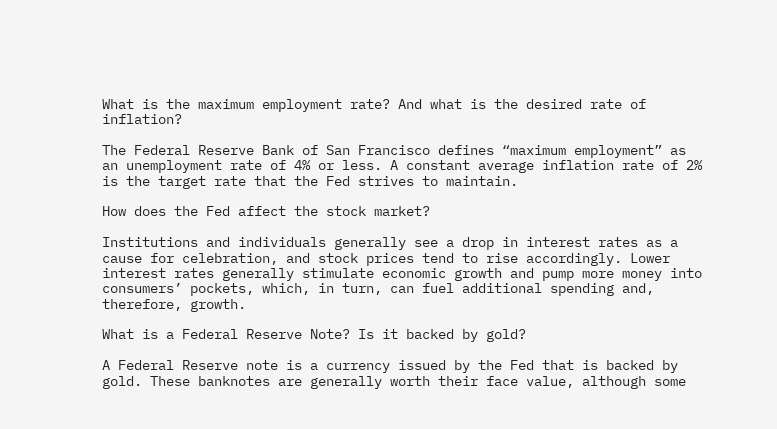What is the maximum employment rate? And what is the desired rate of inflation?

The Federal Reserve Bank of San Francisco defines “maximum employment” as an unemployment rate of 4% or less. A constant average inflation rate of 2% is the target rate that the Fed strives to maintain.

How does the Fed affect the stock market?

Institutions and individuals generally see a drop in interest rates as a cause for celebration, and stock prices tend to rise accordingly. Lower interest rates generally stimulate economic growth and pump more money into consumers’ pockets, which, in turn, can fuel additional spending and, therefore, growth.

What is a Federal Reserve Note? Is it backed by gold?

A Federal Reserve note is a currency issued by the Fed that is backed by gold. These banknotes are generally worth their face value, although some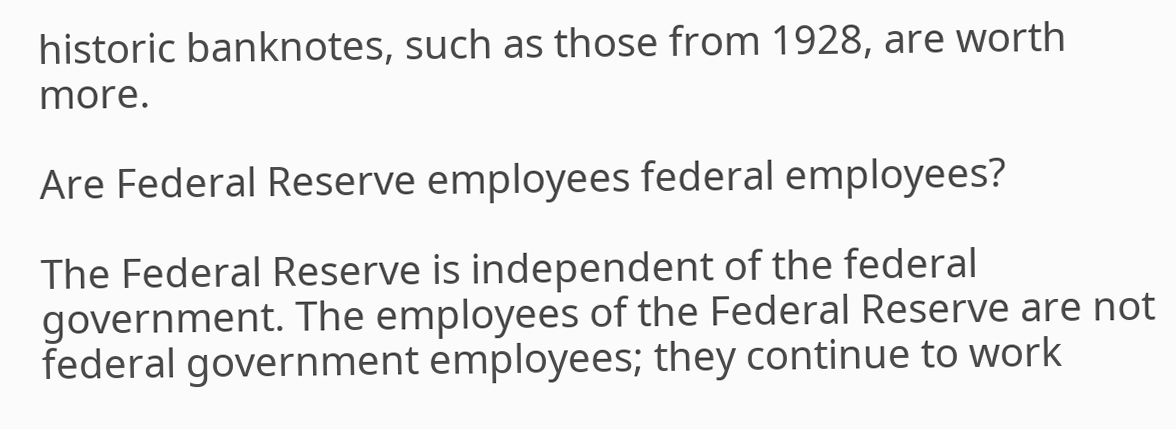historic banknotes, such as those from 1928, are worth more.

Are Federal Reserve employees federal employees?

The Federal Reserve is independent of the federal government. The employees of the Federal Reserve are not federal government employees; they continue to work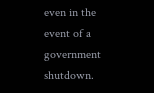even in the event of a government shutdown.